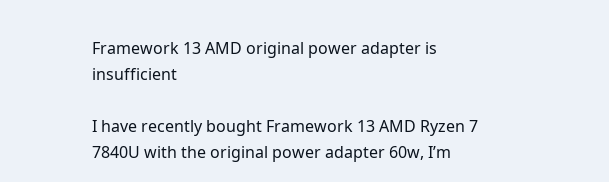Framework 13 AMD original power adapter is insufficient

I have recently bought Framework 13 AMD Ryzen 7 7840U with the original power adapter 60w, I’m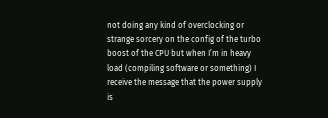not doing any kind of overclocking or strange sorcery on the config of the turbo boost of the CPU but when I’m in heavy load (compiling software or something) I receive the message that the power supply is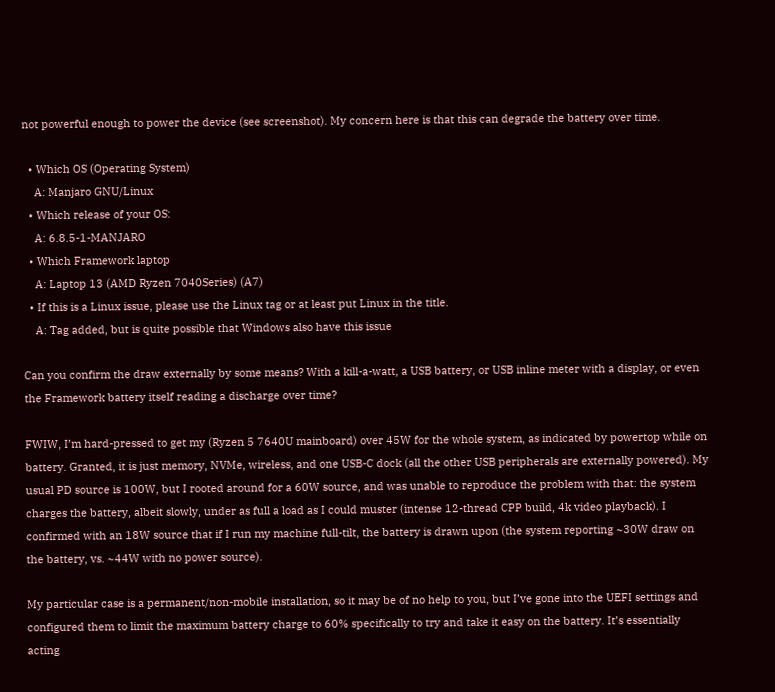not powerful enough to power the device (see screenshot). My concern here is that this can degrade the battery over time.

  • Which OS (Operating System)
    A: Manjaro GNU/Linux
  • Which release of your OS:
    A: 6.8.5-1-MANJARO
  • Which Framework laptop
    A: Laptop 13 (AMD Ryzen 7040Series) (A7)
  • If this is a Linux issue, please use the Linux tag or at least put Linux in the title.
    A: Tag added, but is quite possible that Windows also have this issue

Can you confirm the draw externally by some means? With a kill-a-watt, a USB battery, or USB inline meter with a display, or even the Framework battery itself reading a discharge over time?

FWIW, I’m hard-pressed to get my (Ryzen 5 7640U mainboard) over 45W for the whole system, as indicated by powertop while on battery. Granted, it is just memory, NVMe, wireless, and one USB-C dock (all the other USB peripherals are externally powered). My usual PD source is 100W, but I rooted around for a 60W source, and was unable to reproduce the problem with that: the system charges the battery, albeit slowly, under as full a load as I could muster (intense 12-thread CPP build, 4k video playback). I confirmed with an 18W source that if I run my machine full-tilt, the battery is drawn upon (the system reporting ~30W draw on the battery, vs. ~44W with no power source).

My particular case is a permanent/non-mobile installation, so it may be of no help to you, but I’ve gone into the UEFI settings and configured them to limit the maximum battery charge to 60% specifically to try and take it easy on the battery. It’s essentially acting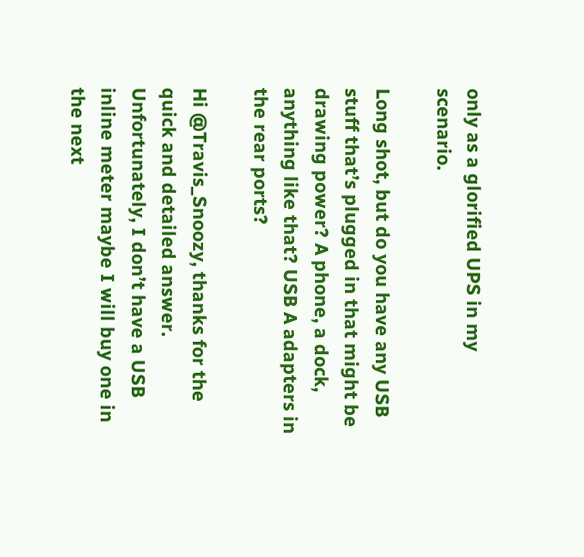only as a glorified UPS in my scenario.

Long shot, but do you have any USB stuff that’s plugged in that might be drawing power? A phone, a dock, anything like that? USB A adapters in the rear ports?

Hi @Travis_Snoozy, thanks for the quick and detailed answer. Unfortunately, I don’t have a USB inline meter maybe I will buy one in the next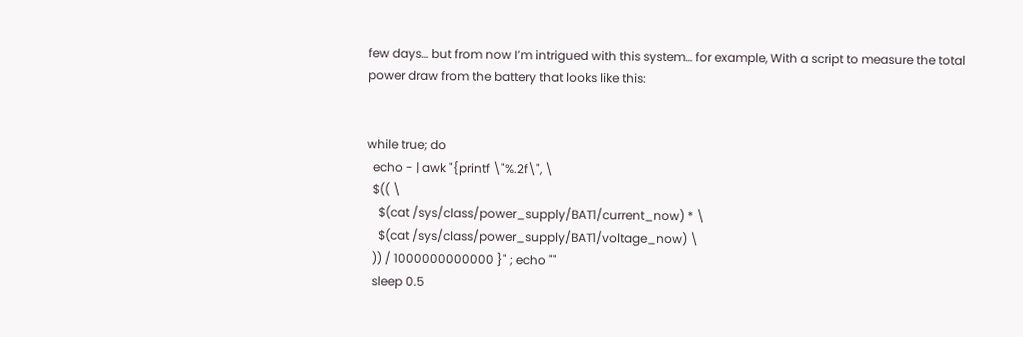few days… but from now I’m intrigued with this system… for example, With a script to measure the total power draw from the battery that looks like this:


while true; do
  echo - | awk "{printf \"%.2f\", \
  $(( \
    $(cat /sys/class/power_supply/BAT1/current_now) * \
    $(cat /sys/class/power_supply/BAT1/voltage_now) \
  )) / 1000000000000 }" ; echo ""
  sleep 0.5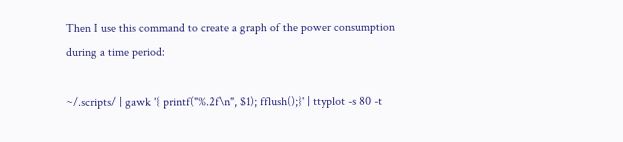Then I use this command to create a graph of the power consumption during a time period:

~/.scripts/ | gawk '{ printf("%.2f\n", $1); fflush();}' | ttyplot -s 80 -t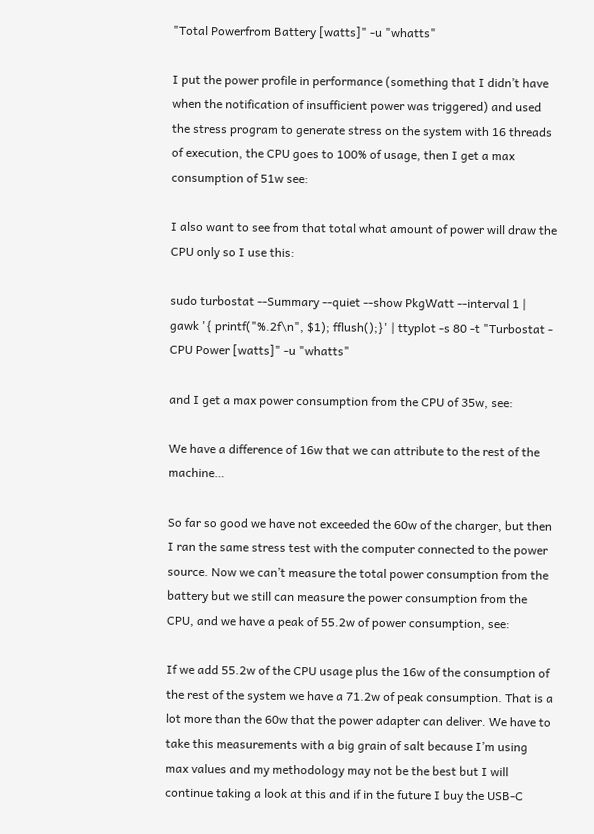"Total Powerfrom Battery [watts]" -u "whatts"

I put the power profile in performance (something that I didn’t have when the notification of insufficient power was triggered) and used the stress program to generate stress on the system with 16 threads of execution, the CPU goes to 100% of usage, then I get a max consumption of 51w see:

I also want to see from that total what amount of power will draw the CPU only so I use this:

sudo turbostat --Summary --quiet --show PkgWatt --interval 1 | gawk '{ printf("%.2f\n", $1); fflush();}' | ttyplot -s 80 -t "Turbostat - CPU Power [watts]" -u "whatts"

and I get a max power consumption from the CPU of 35w, see:

We have a difference of 16w that we can attribute to the rest of the machine…

So far so good we have not exceeded the 60w of the charger, but then I ran the same stress test with the computer connected to the power source. Now we can’t measure the total power consumption from the battery but we still can measure the power consumption from the CPU, and we have a peak of 55.2w of power consumption, see:

If we add 55.2w of the CPU usage plus the 16w of the consumption of the rest of the system we have a 71.2w of peak consumption. That is a lot more than the 60w that the power adapter can deliver. We have to take this measurements with a big grain of salt because I’m using max values and my methodology may not be the best but I will continue taking a look at this and if in the future I buy the USB-C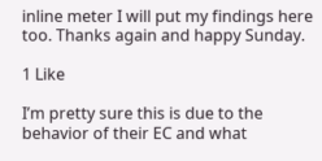inline meter I will put my findings here too. Thanks again and happy Sunday.

1 Like

I’m pretty sure this is due to the behavior of their EC and what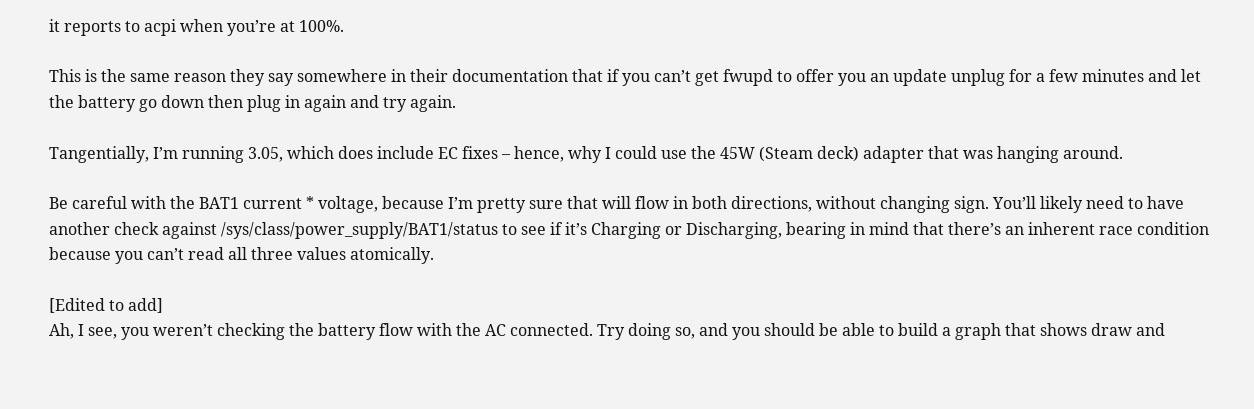it reports to acpi when you’re at 100%.

This is the same reason they say somewhere in their documentation that if you can’t get fwupd to offer you an update unplug for a few minutes and let the battery go down then plug in again and try again.

Tangentially, I’m running 3.05, which does include EC fixes – hence, why I could use the 45W (Steam deck) adapter that was hanging around.

Be careful with the BAT1 current * voltage, because I’m pretty sure that will flow in both directions, without changing sign. You’ll likely need to have another check against /sys/class/power_supply/BAT1/status to see if it’s Charging or Discharging, bearing in mind that there’s an inherent race condition because you can’t read all three values atomically.

[Edited to add]
Ah, I see, you weren’t checking the battery flow with the AC connected. Try doing so, and you should be able to build a graph that shows draw and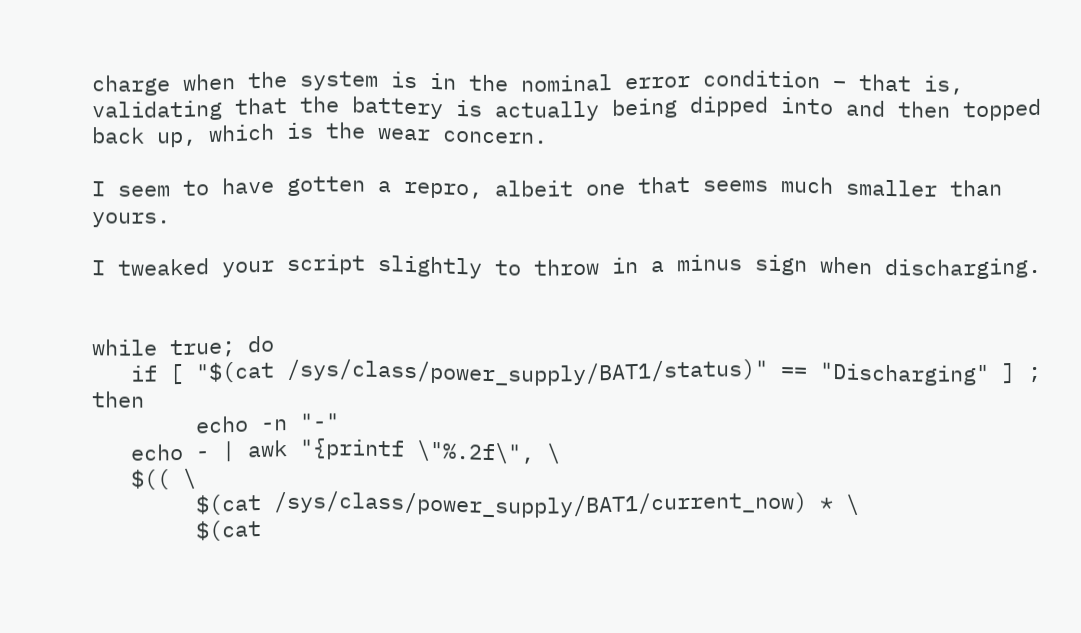charge when the system is in the nominal error condition – that is, validating that the battery is actually being dipped into and then topped back up, which is the wear concern.

I seem to have gotten a repro, albeit one that seems much smaller than yours.

I tweaked your script slightly to throw in a minus sign when discharging.


while true; do
   if [ "$(cat /sys/class/power_supply/BAT1/status)" == "Discharging" ] ; then
        echo -n "-"
   echo - | awk "{printf \"%.2f\", \
   $(( \
        $(cat /sys/class/power_supply/BAT1/current_now) * \
        $(cat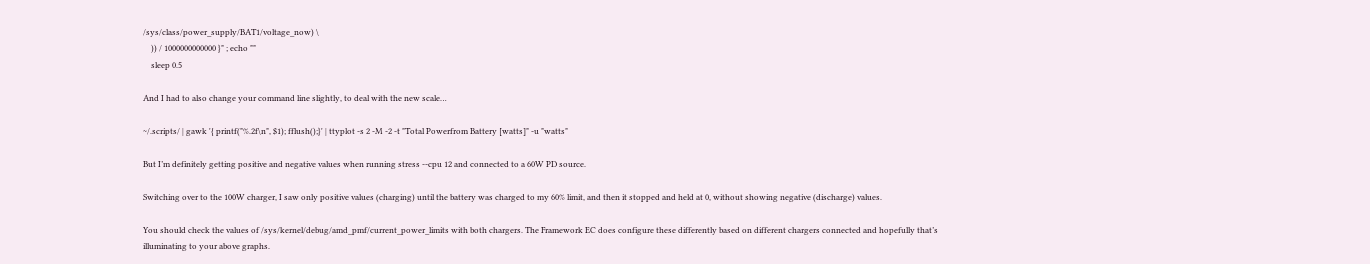/sys/class/power_supply/BAT1/voltage_now) \
    )) / 1000000000000 }" ; echo ""
    sleep 0.5

And I had to also change your command line slightly, to deal with the new scale…

~/.scripts/ | gawk '{ printf("%.2f\n", $1); fflush();}' | ttyplot -s 2 -M -2 -t "Total Powerfrom Battery [watts]" -u "watts"

But I’m definitely getting positive and negative values when running stress --cpu 12 and connected to a 60W PD source.

Switching over to the 100W charger, I saw only positive values (charging) until the battery was charged to my 60% limit, and then it stopped and held at 0, without showing negative (discharge) values.

You should check the values of /sys/kernel/debug/amd_pmf/current_power_limits with both chargers. The Framework EC does configure these differently based on different chargers connected and hopefully that’s illuminating to your above graphs.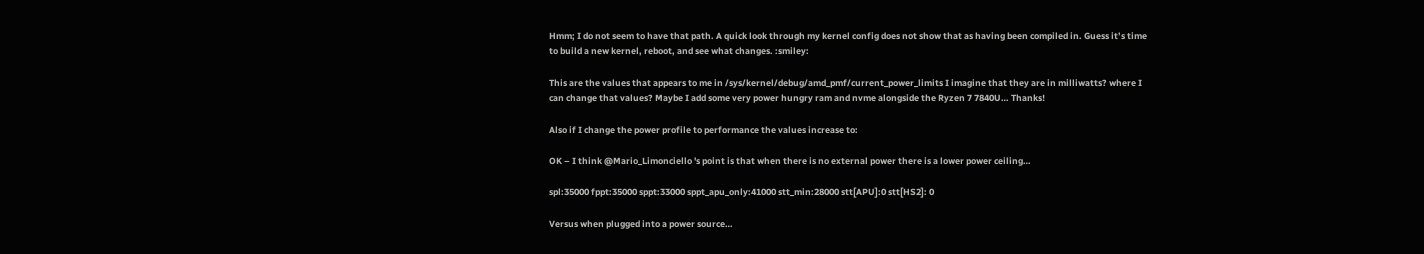Hmm; I do not seem to have that path. A quick look through my kernel config does not show that as having been compiled in. Guess it’s time to build a new kernel, reboot, and see what changes. :smiley:

This are the values that appears to me in /sys/kernel/debug/amd_pmf/current_power_limits I imagine that they are in milliwatts? where I can change that values? Maybe I add some very power hungry ram and nvme alongside the Ryzen 7 7840U… Thanks!

Also if I change the power profile to performance the values increase to:

OK – I think @Mario_Limonciello 's point is that when there is no external power there is a lower power ceiling…

spl:35000 fppt:35000 sppt:33000 sppt_apu_only:41000 stt_min:28000 stt[APU]:0 stt[HS2]: 0

Versus when plugged into a power source…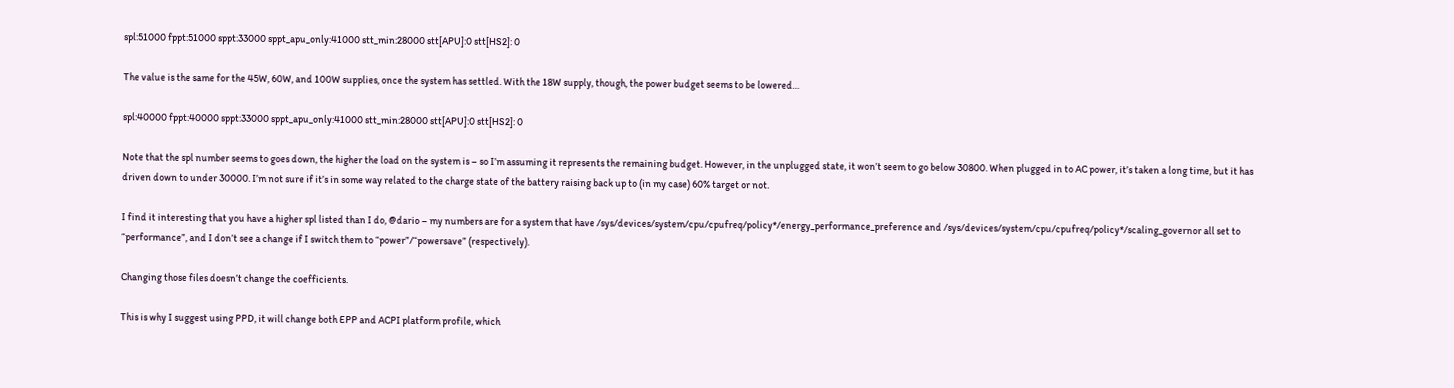spl:51000 fppt:51000 sppt:33000 sppt_apu_only:41000 stt_min:28000 stt[APU]:0 stt[HS2]: 0

The value is the same for the 45W, 60W, and 100W supplies, once the system has settled. With the 18W supply, though, the power budget seems to be lowered…

spl:40000 fppt:40000 sppt:33000 sppt_apu_only:41000 stt_min:28000 stt[APU]:0 stt[HS2]: 0

Note that the spl number seems to goes down, the higher the load on the system is – so I’m assuming it represents the remaining budget. However, in the unplugged state, it won’t seem to go below 30800. When plugged in to AC power, it’s taken a long time, but it has driven down to under 30000. I’m not sure if it’s in some way related to the charge state of the battery raising back up to (in my case) 60% target or not.

I find it interesting that you have a higher spl listed than I do, @dario – my numbers are for a system that have /sys/devices/system/cpu/cpufreq/policy*/energy_performance_preference and /sys/devices/system/cpu/cpufreq/policy*/scaling_governor all set to “performance”, and I don’t see a change if I switch them to “power”/“powersave” (respectively).

Changing those files doesn’t change the coefficients.

This is why I suggest using PPD, it will change both EPP and ACPI platform profile, which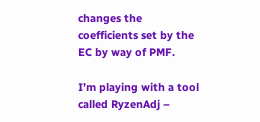changes the coefficients set by the EC by way of PMF.

I’m playing with a tool called RyzenAdj –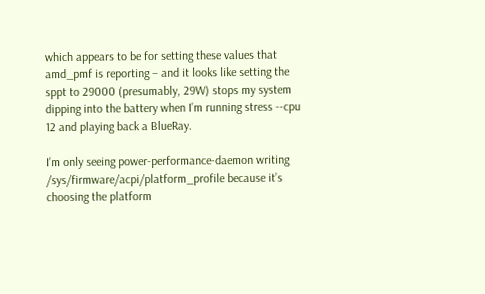which appears to be for setting these values that amd_pmf is reporting – and it looks like setting the sppt to 29000 (presumably, 29W) stops my system dipping into the battery when I’m running stress --cpu 12 and playing back a BlueRay.

I’m only seeing power-performance-daemon writing /sys/firmware/acpi/platform_profile because it’s choosing the platform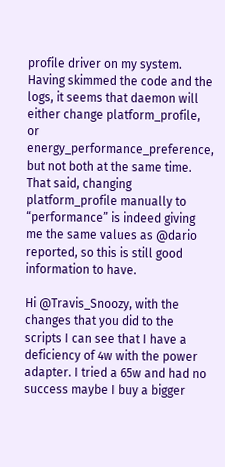profile driver on my system. Having skimmed the code and the logs, it seems that daemon will either change platform_profile, or energy_performance_preference, but not both at the same time. That said, changing platform_profile manually to “performance” is indeed giving me the same values as @dario reported, so this is still good information to have.

Hi @Travis_Snoozy, with the changes that you did to the scripts I can see that I have a deficiency of 4w with the power adapter. I tried a 65w and had no success maybe I buy a bigger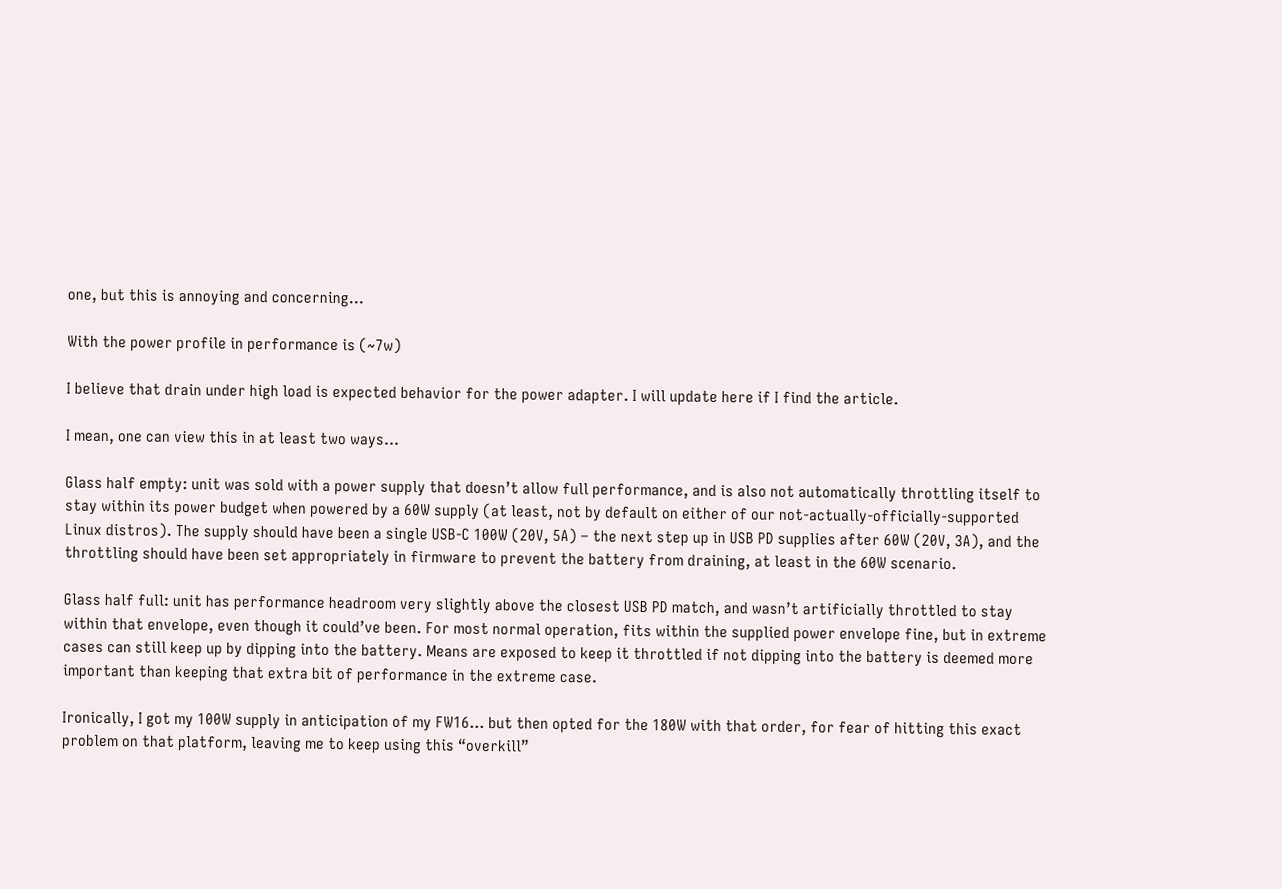one, but this is annoying and concerning…

With the power profile in performance is (~7w)

I believe that drain under high load is expected behavior for the power adapter. I will update here if I find the article.

I mean, one can view this in at least two ways…

Glass half empty: unit was sold with a power supply that doesn’t allow full performance, and is also not automatically throttling itself to stay within its power budget when powered by a 60W supply (at least, not by default on either of our not-actually-officially-supported Linux distros). The supply should have been a single USB-C 100W (20V, 5A) – the next step up in USB PD supplies after 60W (20V, 3A), and the throttling should have been set appropriately in firmware to prevent the battery from draining, at least in the 60W scenario.

Glass half full: unit has performance headroom very slightly above the closest USB PD match, and wasn’t artificially throttled to stay within that envelope, even though it could’ve been. For most normal operation, fits within the supplied power envelope fine, but in extreme cases can still keep up by dipping into the battery. Means are exposed to keep it throttled if not dipping into the battery is deemed more important than keeping that extra bit of performance in the extreme case.

Ironically, I got my 100W supply in anticipation of my FW16… but then opted for the 180W with that order, for fear of hitting this exact problem on that platform, leaving me to keep using this “overkill”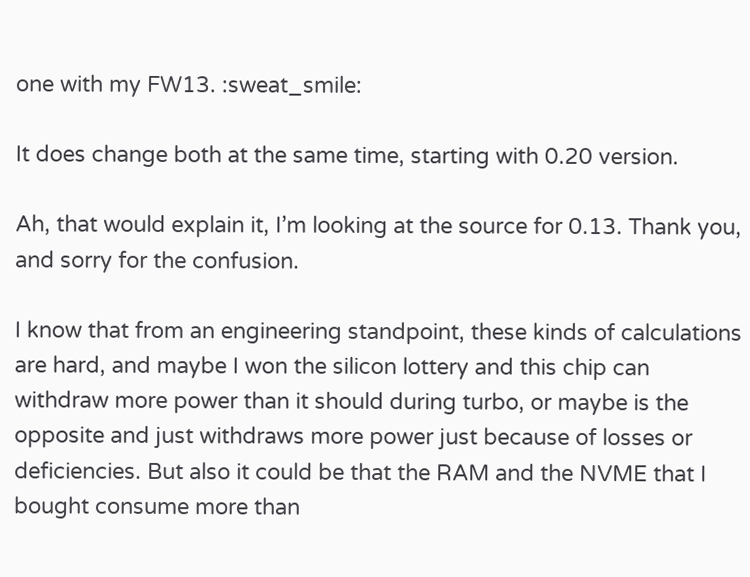one with my FW13. :sweat_smile:

It does change both at the same time, starting with 0.20 version.

Ah, that would explain it, I’m looking at the source for 0.13. Thank you, and sorry for the confusion.

I know that from an engineering standpoint, these kinds of calculations are hard, and maybe I won the silicon lottery and this chip can withdraw more power than it should during turbo, or maybe is the opposite and just withdraws more power just because of losses or deficiencies. But also it could be that the RAM and the NVME that I bought consume more than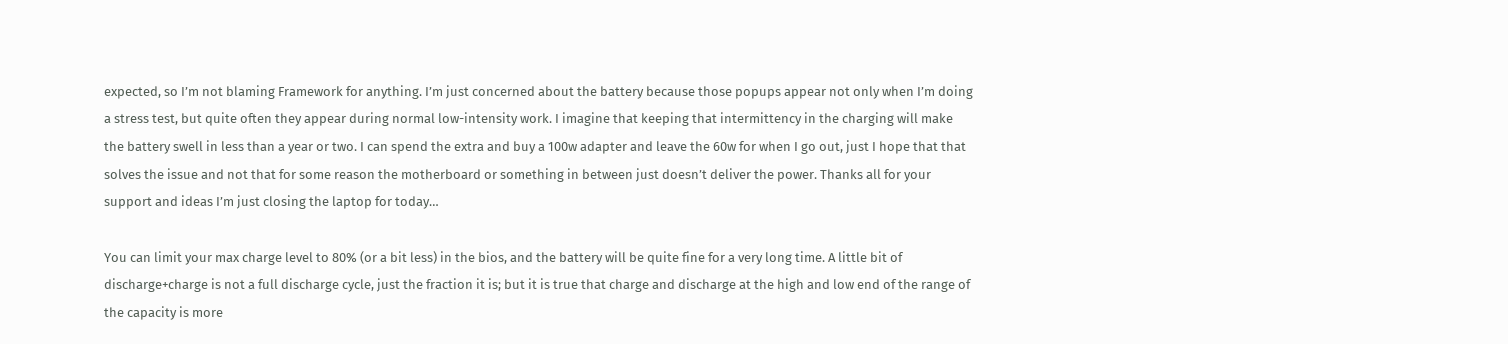expected, so I’m not blaming Framework for anything. I’m just concerned about the battery because those popups appear not only when I’m doing a stress test, but quite often they appear during normal low-intensity work. I imagine that keeping that intermittency in the charging will make the battery swell in less than a year or two. I can spend the extra and buy a 100w adapter and leave the 60w for when I go out, just I hope that that solves the issue and not that for some reason the motherboard or something in between just doesn’t deliver the power. Thanks all for your support and ideas I’m just closing the laptop for today…

You can limit your max charge level to 80% (or a bit less) in the bios, and the battery will be quite fine for a very long time. A little bit of discharge+charge is not a full discharge cycle, just the fraction it is; but it is true that charge and discharge at the high and low end of the range of the capacity is more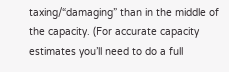taxing/“damaging” than in the middle of the capacity. (For accurate capacity estimates you’ll need to do a full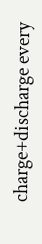charge+discharge every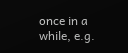once in a while, e.g.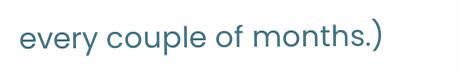every couple of months.)